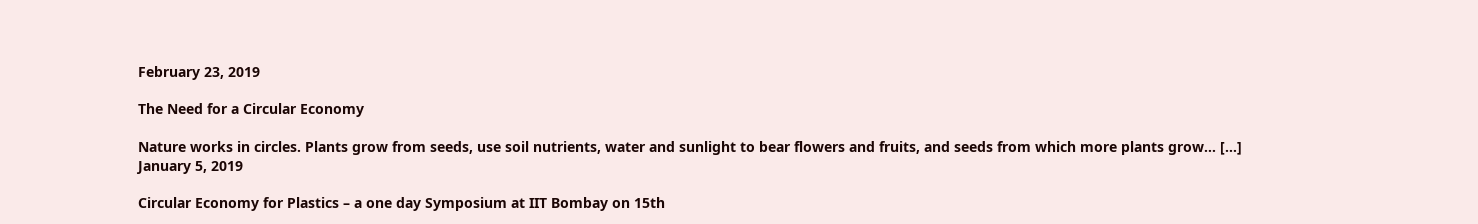February 23, 2019

The Need for a Circular Economy

Nature works in circles. Plants grow from seeds, use soil nutrients, water and sunlight to bear flowers and fruits, and seeds from which more plants grow… […]
January 5, 2019

Circular Economy for Plastics – a one day Symposium at IIT Bombay on 15th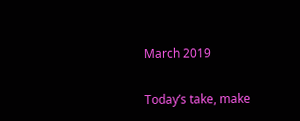March 2019

Today’s take, make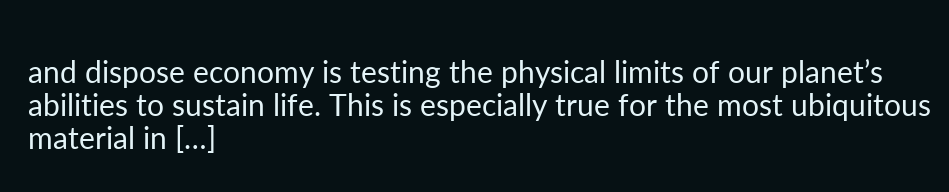and dispose economy is testing the physical limits of our planet’s abilities to sustain life. This is especially true for the most ubiquitous material in […]